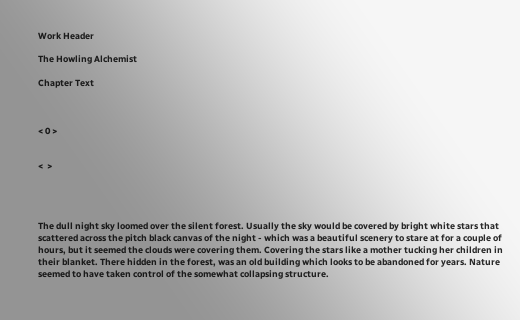Work Header

The Howling Alchemist

Chapter Text



< 0 >


<  >




The dull night sky loomed over the silent forest. Usually the sky would be covered by bright white stars that scattered across the pitch black canvas of the night - which was a beautiful scenery to stare at for a couple of hours, but it seemed the clouds were covering them. Covering the stars like a mother tucking her children in their blanket. There hidden in the forest, was an old building which looks to be abandoned for years. Nature seemed to have taken control of the somewhat collapsing structure.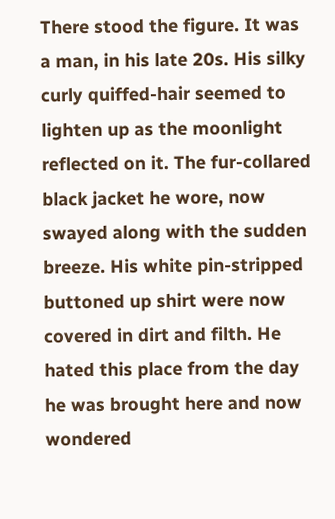There stood the figure. It was a man, in his late 20s. His silky curly quiffed-hair seemed to lighten up as the moonlight reflected on it. The fur-collared black jacket he wore, now swayed along with the sudden breeze. His white pin-stripped buttoned up shirt were now covered in dirt and filth. He hated this place from the day he was brought here and now wondered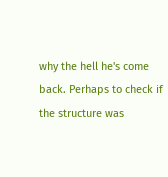why the hell he's come back. Perhaps to check if the structure was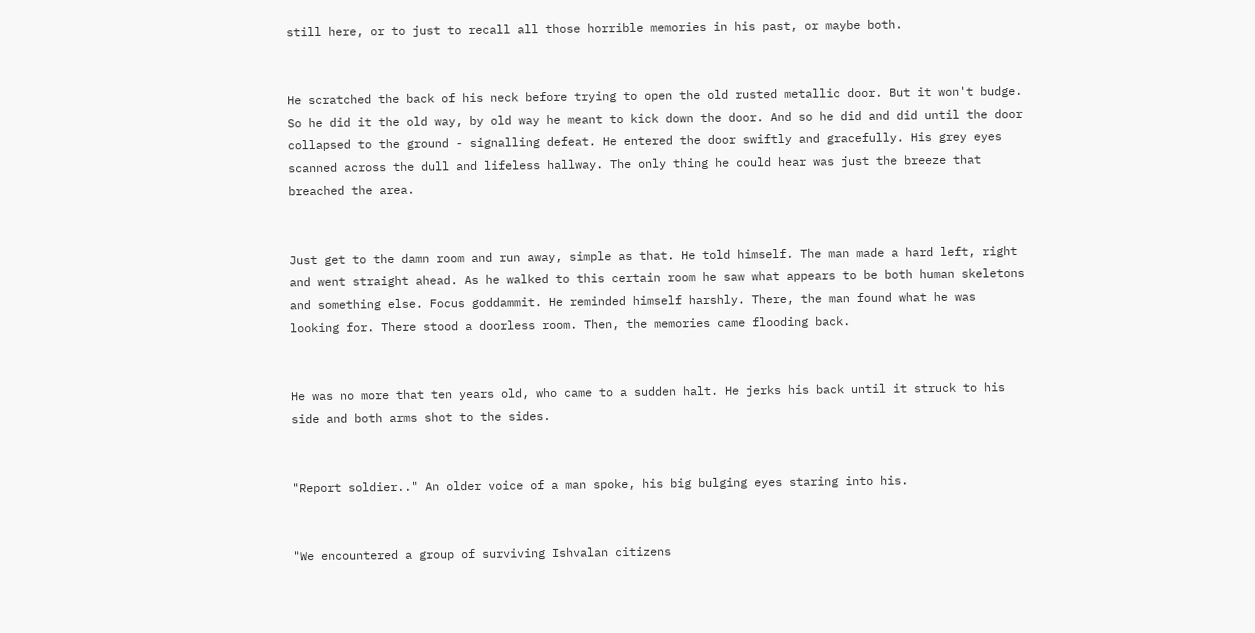still here, or to just to recall all those horrible memories in his past, or maybe both.


He scratched the back of his neck before trying to open the old rusted metallic door. But it won't budge. So he did it the old way, by old way he meant to kick down the door. And so he did and did until the door collapsed to the ground - signalling defeat. He entered the door swiftly and gracefully. His grey eyes scanned across the dull and lifeless hallway. The only thing he could hear was just the breeze that breached the area.


Just get to the damn room and run away, simple as that. He told himself. The man made a hard left, right and went straight ahead. As he walked to this certain room he saw what appears to be both human skeletons and something else. Focus goddammit. He reminded himself harshly. There, the man found what he was looking for. There stood a doorless room. Then, the memories came flooding back.


He was no more that ten years old, who came to a sudden halt. He jerks his back until it struck to his side and both arms shot to the sides.


"Report soldier.." An older voice of a man spoke, his big bulging eyes staring into his.


"We encountered a group of surviving Ishvalan citizens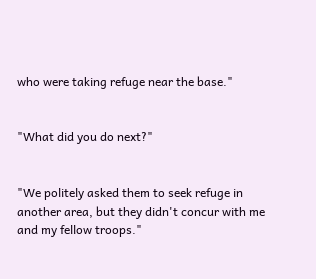who were taking refuge near the base."


"What did you do next?"


"We politely asked them to seek refuge in another area, but they didn't concur with me and my fellow troops."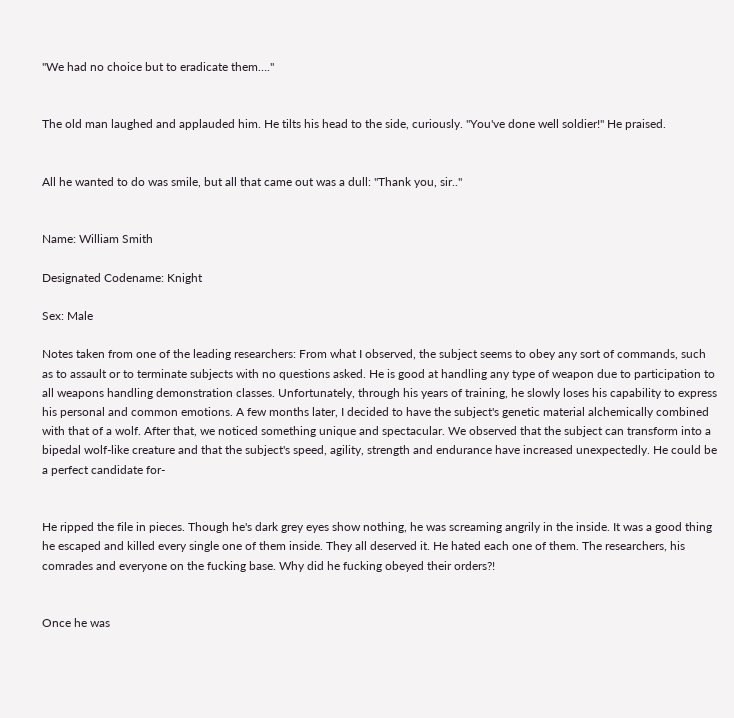"We had no choice but to eradicate them…."


The old man laughed and applauded him. He tilts his head to the side, curiously. "You've done well soldier!" He praised.


All he wanted to do was smile, but all that came out was a dull: "Thank you, sir.."


Name: William Smith

Designated Codename: Knight

Sex: Male

Notes taken from one of the leading researchers: From what I observed, the subject seems to obey any sort of commands, such as to assault or to terminate subjects with no questions asked. He is good at handling any type of weapon due to participation to all weapons handling demonstration classes. Unfortunately, through his years of training, he slowly loses his capability to express his personal and common emotions. A few months later, I decided to have the subject's genetic material alchemically combined with that of a wolf. After that, we noticed something unique and spectacular. We observed that the subject can transform into a bipedal wolf-like creature and that the subject's speed, agility, strength and endurance have increased unexpectedly. He could be a perfect candidate for-


He ripped the file in pieces. Though he's dark grey eyes show nothing, he was screaming angrily in the inside. It was a good thing he escaped and killed every single one of them inside. They all deserved it. He hated each one of them. The researchers, his comrades and everyone on the fucking base. Why did he fucking obeyed their orders?!


Once he was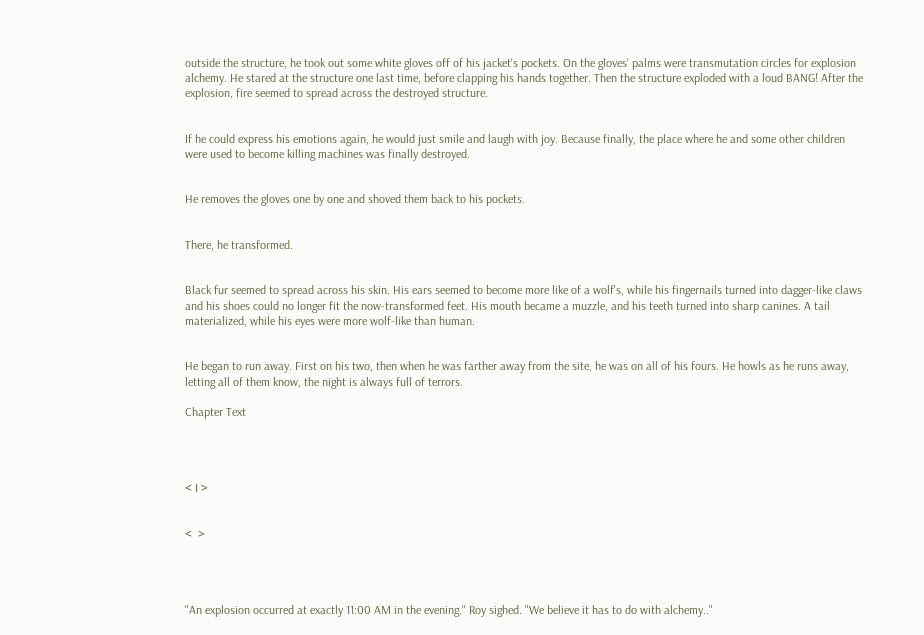outside the structure, he took out some white gloves off of his jacket's pockets. On the gloves' palms were transmutation circles for explosion alchemy. He stared at the structure one last time, before clapping his hands together. Then the structure exploded with a loud BANG! After the explosion, fire seemed to spread across the destroyed structure.


If he could express his emotions again, he would just smile and laugh with joy. Because finally, the place where he and some other children were used to become killing machines was finally destroyed.


He removes the gloves one by one and shoved them back to his pockets.


There, he transformed.


Black fur seemed to spread across his skin. His ears seemed to become more like of a wolf's, while his fingernails turned into dagger-like claws and his shoes could no longer fit the now-transformed feet. His mouth became a muzzle, and his teeth turned into sharp canines. A tail materialized, while his eyes were more wolf-like than human.


He began to run away. First on his two, then when he was farther away from the site, he was on all of his fours. He howls as he runs away, letting all of them know, the night is always full of terrors.

Chapter Text




< I >


<  >




"An explosion occurred at exactly 11:00 AM in the evening." Roy sighed. "We believe it has to do with alchemy.."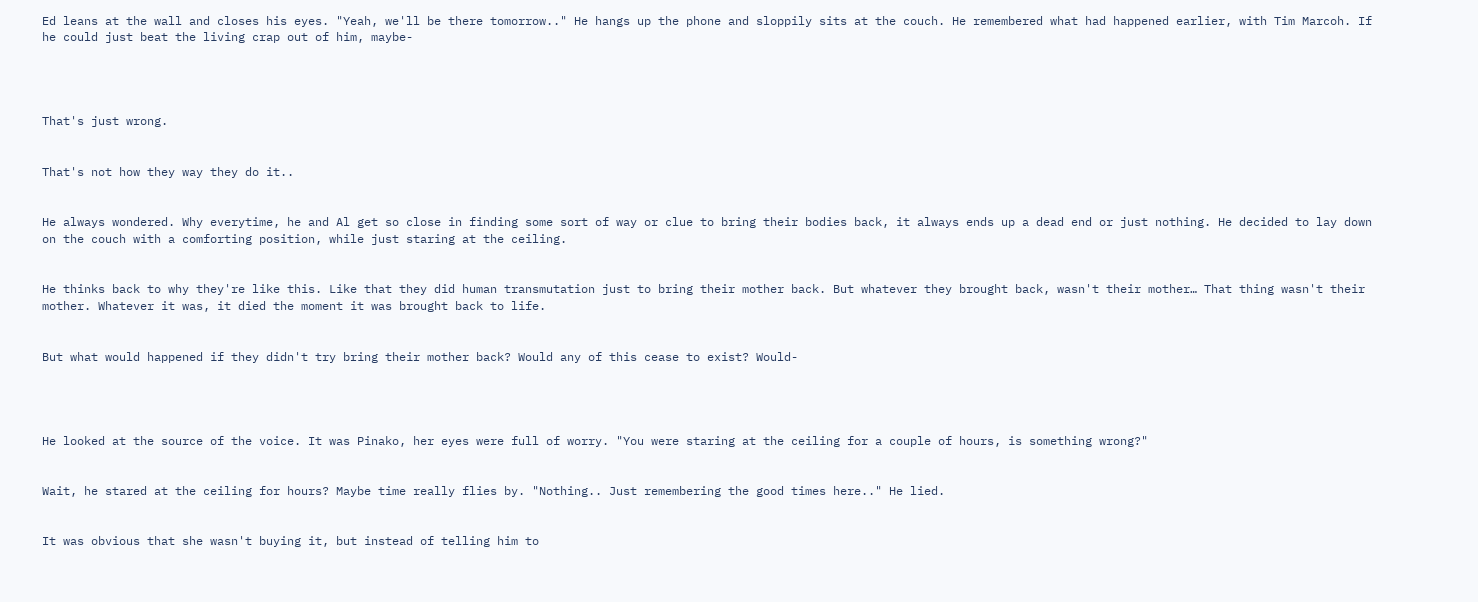Ed leans at the wall and closes his eyes. "Yeah, we'll be there tomorrow.." He hangs up the phone and sloppily sits at the couch. He remembered what had happened earlier, with Tim Marcoh. If he could just beat the living crap out of him, maybe-




That's just wrong.


That's not how they way they do it..


He always wondered. Why everytime, he and Al get so close in finding some sort of way or clue to bring their bodies back, it always ends up a dead end or just nothing. He decided to lay down on the couch with a comforting position, while just staring at the ceiling.


He thinks back to why they're like this. Like that they did human transmutation just to bring their mother back. But whatever they brought back, wasn't their mother… That thing wasn't their mother. Whatever it was, it died the moment it was brought back to life.


But what would happened if they didn't try bring their mother back? Would any of this cease to exist? Would-




He looked at the source of the voice. It was Pinako, her eyes were full of worry. "You were staring at the ceiling for a couple of hours, is something wrong?"


Wait, he stared at the ceiling for hours? Maybe time really flies by. "Nothing.. Just remembering the good times here.." He lied.


It was obvious that she wasn't buying it, but instead of telling him to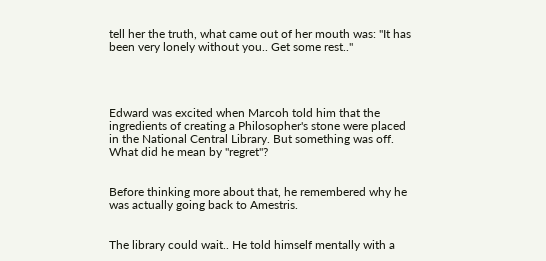tell her the truth, what came out of her mouth was: "It has been very lonely without you.. Get some rest.."




Edward was excited when Marcoh told him that the ingredients of creating a Philosopher's stone were placed in the National Central Library. But something was off. What did he mean by "regret"?


Before thinking more about that, he remembered why he was actually going back to Amestris.


The library could wait.. He told himself mentally with a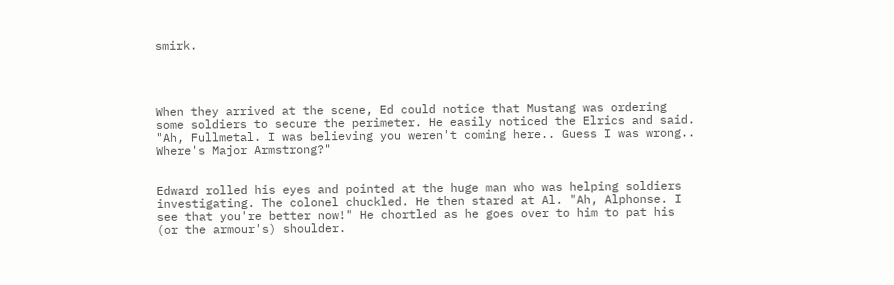smirk.




When they arrived at the scene, Ed could notice that Mustang was ordering some soldiers to secure the perimeter. He easily noticed the Elrics and said. "Ah, Fullmetal. I was believing you weren't coming here.. Guess I was wrong.. Where's Major Armstrong?"


Edward rolled his eyes and pointed at the huge man who was helping soldiers investigating. The colonel chuckled. He then stared at Al. "Ah, Alphonse. I see that you're better now!" He chortled as he goes over to him to pat his (or the armour's) shoulder.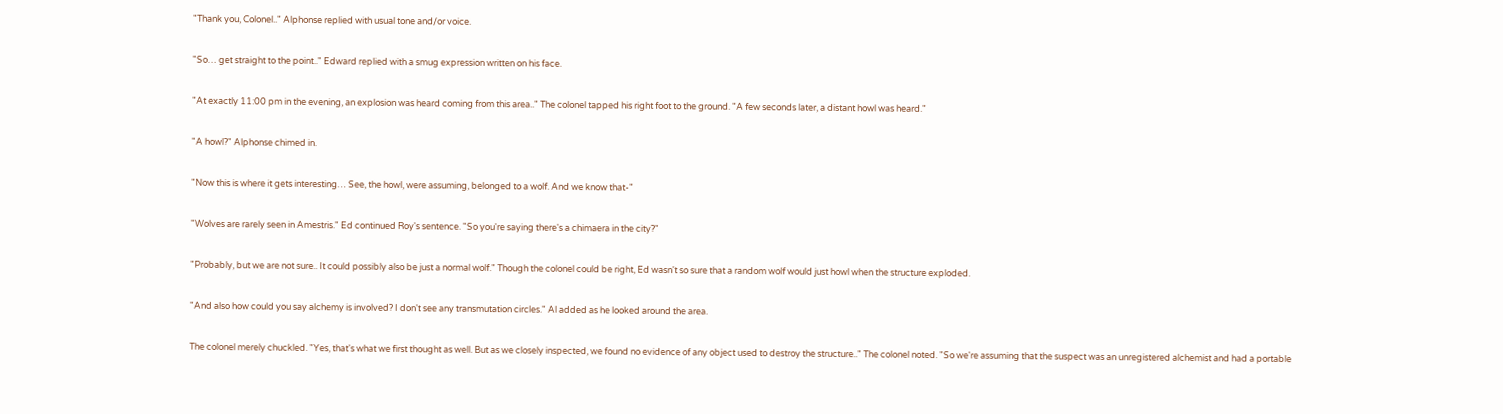"Thank you, Colonel.." Alphonse replied with usual tone and/or voice.


"So… get straight to the point.." Edward replied with a smug expression written on his face.


"At exactly 11:00 pm in the evening, an explosion was heard coming from this area.." The colonel tapped his right foot to the ground. "A few seconds later, a distant howl was heard."


"A howl?" Alphonse chimed in.


"Now this is where it gets interesting… See, the howl, were assuming, belonged to a wolf. And we know that-"


"Wolves are rarely seen in Amestris." Ed continued Roy's sentence. "So you're saying there's a chimaera in the city?"


"Probably, but we are not sure.. It could possibly also be just a normal wolf." Though the colonel could be right, Ed wasn't so sure that a random wolf would just howl when the structure exploded.


"And also how could you say alchemy is involved? I don't see any transmutation circles." Al added as he looked around the area.


The colonel merely chuckled. "Yes, that's what we first thought as well. But as we closely inspected, we found no evidence of any object used to destroy the structure.." The colonel noted. "So we're assuming that the suspect was an unregistered alchemist and had a portable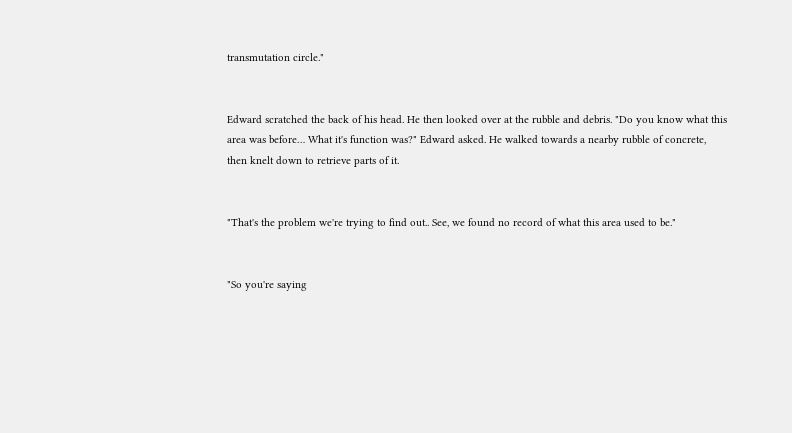transmutation circle."


Edward scratched the back of his head. He then looked over at the rubble and debris. "Do you know what this area was before… What it's function was?" Edward asked. He walked towards a nearby rubble of concrete, then knelt down to retrieve parts of it.


"That's the problem we're trying to find out.. See, we found no record of what this area used to be."


"So you're saying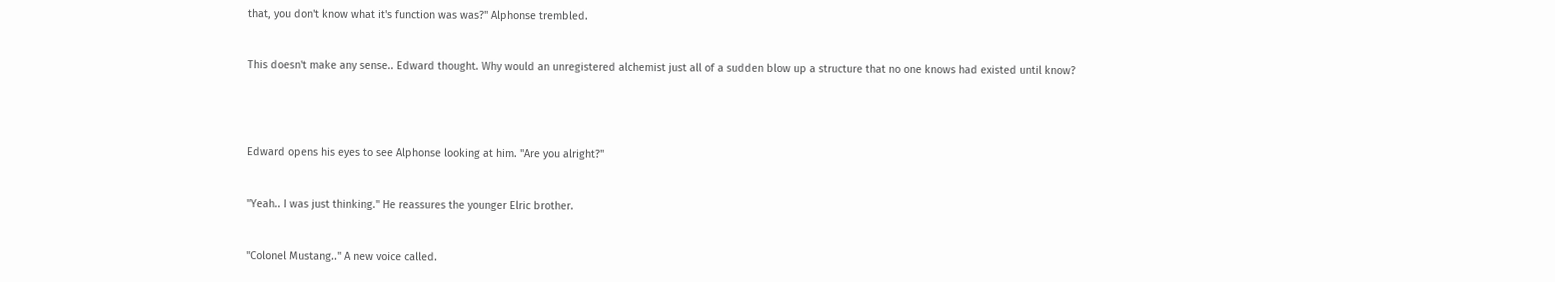that, you don't know what it's function was was?" Alphonse trembled.


This doesn't make any sense.. Edward thought. Why would an unregistered alchemist just all of a sudden blow up a structure that no one knows had existed until know?




Edward opens his eyes to see Alphonse looking at him. "Are you alright?"


"Yeah.. I was just thinking." He reassures the younger Elric brother.


"Colonel Mustang.." A new voice called.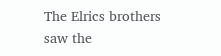The Elrics brothers saw the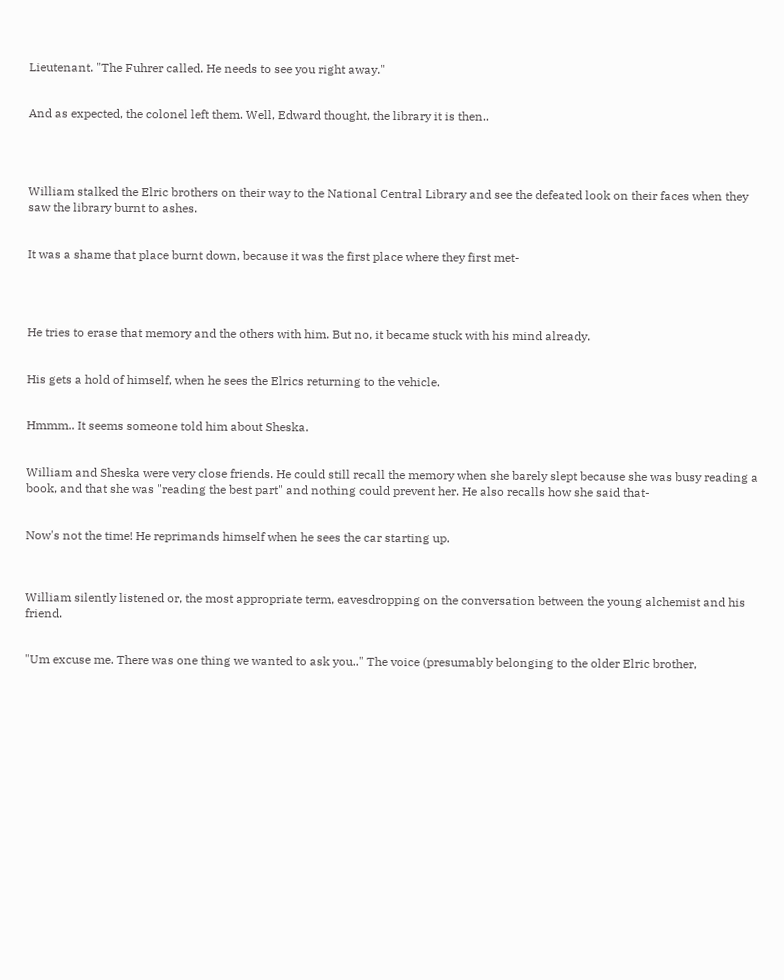Lieutenant. "The Fuhrer called. He needs to see you right away."


And as expected, the colonel left them. Well, Edward thought, the library it is then..




William stalked the Elric brothers on their way to the National Central Library and see the defeated look on their faces when they saw the library burnt to ashes.


It was a shame that place burnt down, because it was the first place where they first met-




He tries to erase that memory and the others with him. But no, it became stuck with his mind already.


His gets a hold of himself, when he sees the Elrics returning to the vehicle.


Hmmm.. It seems someone told him about Sheska.


William and Sheska were very close friends. He could still recall the memory when she barely slept because she was busy reading a book, and that she was "reading the best part" and nothing could prevent her. He also recalls how she said that-


Now's not the time! He reprimands himself when he sees the car starting up.



William silently listened or, the most appropriate term, eavesdropping on the conversation between the young alchemist and his friend.


"Um excuse me. There was one thing we wanted to ask you.." The voice (presumably belonging to the older Elric brother,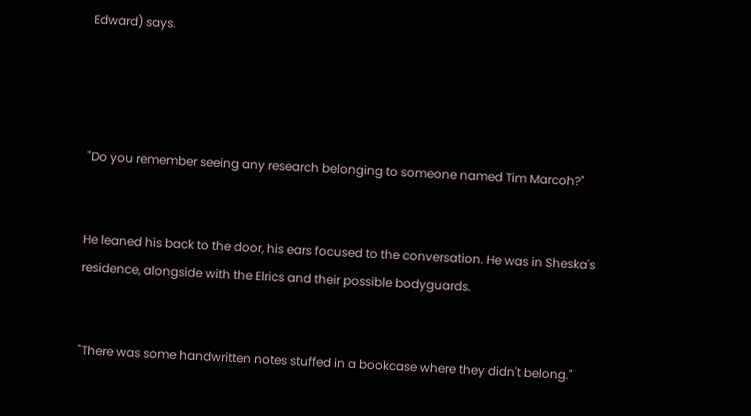Edward) says.




"Do you remember seeing any research belonging to someone named Tim Marcoh?"


He leaned his back to the door, his ears focused to the conversation. He was in Sheska's residence, alongside with the Elrics and their possible bodyguards.


"There was some handwritten notes stuffed in a bookcase where they didn't belong."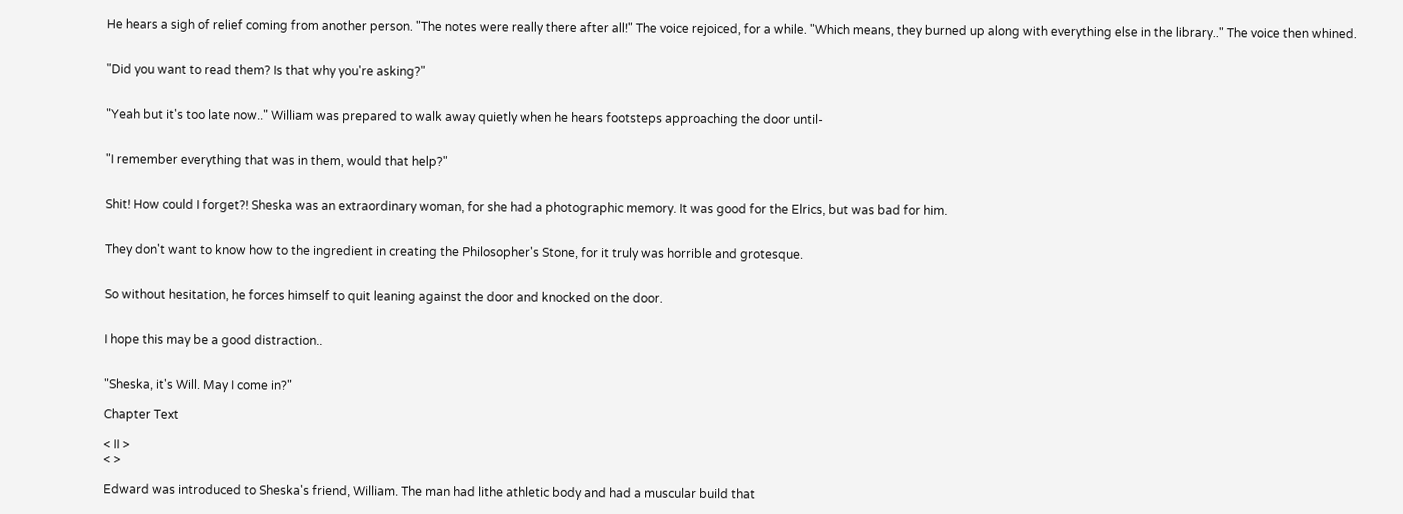He hears a sigh of relief coming from another person. "The notes were really there after all!" The voice rejoiced, for a while. "Which means, they burned up along with everything else in the library.." The voice then whined.


"Did you want to read them? Is that why you're asking?"


"Yeah but it's too late now.." William was prepared to walk away quietly when he hears footsteps approaching the door until-


"I remember everything that was in them, would that help?"


Shit! How could I forget?! Sheska was an extraordinary woman, for she had a photographic memory. It was good for the Elrics, but was bad for him.


They don't want to know how to the ingredient in creating the Philosopher's Stone, for it truly was horrible and grotesque.


So without hesitation, he forces himself to quit leaning against the door and knocked on the door.


I hope this may be a good distraction..


"Sheska, it's Will. May I come in?"

Chapter Text

< II >
< >

Edward was introduced to Sheska's friend, William. The man had lithe athletic body and had a muscular build that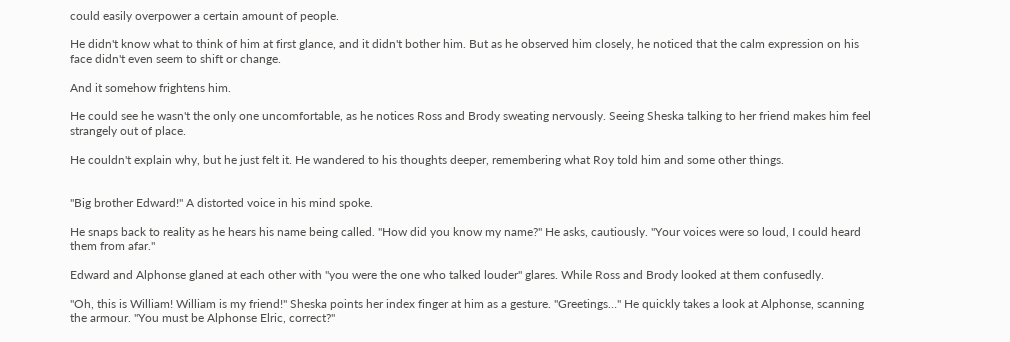could easily overpower a certain amount of people.

He didn't know what to think of him at first glance, and it didn't bother him. But as he observed him closely, he noticed that the calm expression on his face didn't even seem to shift or change.

And it somehow frightens him.

He could see he wasn't the only one uncomfortable, as he notices Ross and Brody sweating nervously. Seeing Sheska talking to her friend makes him feel strangely out of place.

He couldn't explain why, but he just felt it. He wandered to his thoughts deeper, remembering what Roy told him and some other things.


"Big brother Edward!" A distorted voice in his mind spoke.

He snaps back to reality as he hears his name being called. "How did you know my name?" He asks, cautiously. "Your voices were so loud, I could heard them from afar."

Edward and Alphonse glaned at each other with "you were the one who talked louder" glares. While Ross and Brody looked at them confusedly.

"Oh, this is William! William is my friend!" Sheska points her index finger at him as a gesture. "Greetings…" He quickly takes a look at Alphonse, scanning the armour. "You must be Alphonse Elric, correct?"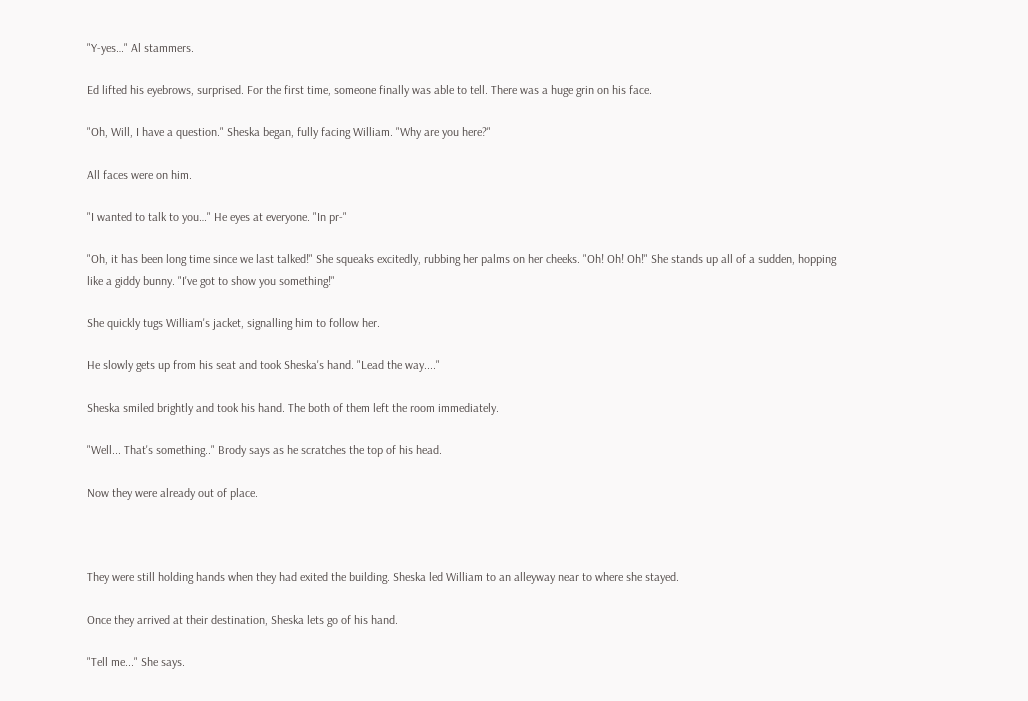"Y-yes…" Al stammers.

Ed lifted his eyebrows, surprised. For the first time, someone finally was able to tell. There was a huge grin on his face.

"Oh, Will, I have a question." Sheska began, fully facing William. "Why are you here?"

All faces were on him.

"I wanted to talk to you…" He eyes at everyone. "In pr-"

"Oh, it has been long time since we last talked!" She squeaks excitedly, rubbing her palms on her cheeks. "Oh! Oh! Oh!" She stands up all of a sudden, hopping like a giddy bunny. "I've got to show you something!"

She quickly tugs William's jacket, signalling him to follow her.

He slowly gets up from his seat and took Sheska's hand. "Lead the way...."

Sheska smiled brightly and took his hand. The both of them left the room immediately.

"Well... That's something.." Brody says as he scratches the top of his head.

Now they were already out of place.



They were still holding hands when they had exited the building. Sheska led William to an alleyway near to where she stayed.

Once they arrived at their destination, Sheska lets go of his hand.

"Tell me..." She says.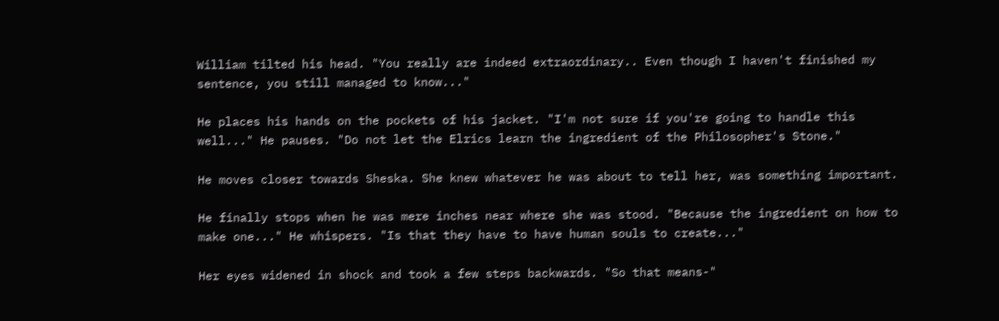William tilted his head. "You really are indeed extraordinary.. Even though I haven't finished my sentence, you still managed to know..."

He places his hands on the pockets of his jacket. "I'm not sure if you're going to handle this well..." He pauses. "Do not let the Elrics learn the ingredient of the Philosopher's Stone."

He moves closer towards Sheska. She knew whatever he was about to tell her, was something important.

He finally stops when he was mere inches near where she was stood. "Because the ingredient on how to make one..." He whispers. "Is that they have to have human souls to create..."

Her eyes widened in shock and took a few steps backwards. "So that means-"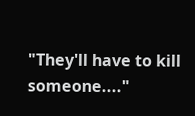"They'll have to kill someone...."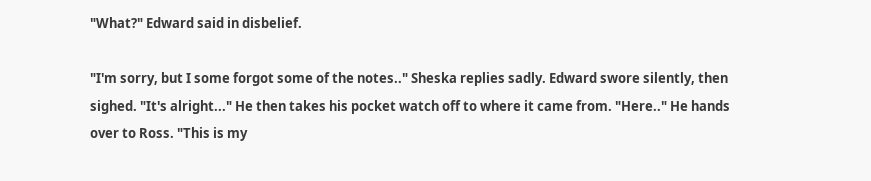"What?" Edward said in disbelief.

"I'm sorry, but I some forgot some of the notes.." Sheska replies sadly. Edward swore silently, then sighed. "It's alright..." He then takes his pocket watch off to where it came from. "Here.." He hands over to Ross. "This is my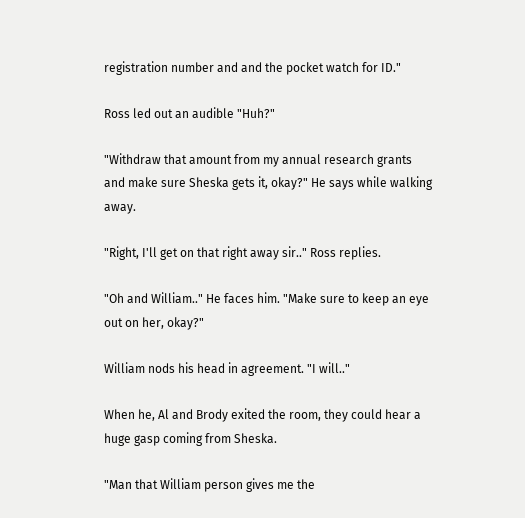registration number and and the pocket watch for ID."

Ross led out an audible "Huh?"

"Withdraw that amount from my annual research grants and make sure Sheska gets it, okay?" He says while walking away.

"Right, I'll get on that right away sir.." Ross replies.

"Oh and William.." He faces him. "Make sure to keep an eye out on her, okay?"

William nods his head in agreement. "I will.."

When he, Al and Brody exited the room, they could hear a huge gasp coming from Sheska.

"Man that William person gives me the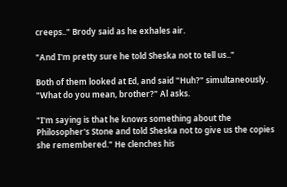creeps.." Brody said as he exhales air.

"And I'm pretty sure he told Sheska not to tell us.."

Both of them looked at Ed, and said "Huh?" simultaneously. "What do you mean, brother?" Al asks.

"I'm saying is that he knows something about the Philosopher's Stone and told Sheska not to give us the copies she remembered." He clenches his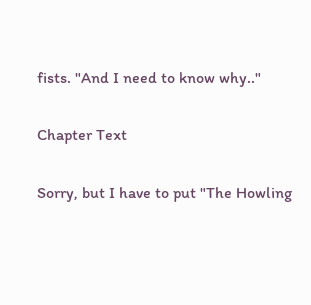fists. "And I need to know why.."

Chapter Text

Sorry, but I have to put "The Howling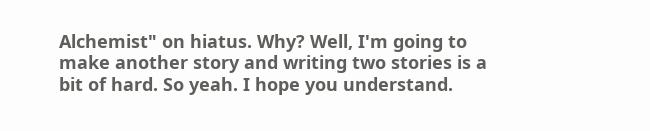Alchemist" on hiatus. Why? Well, I'm going to make another story and writing two stories is a bit of hard. So yeah. I hope you understand.